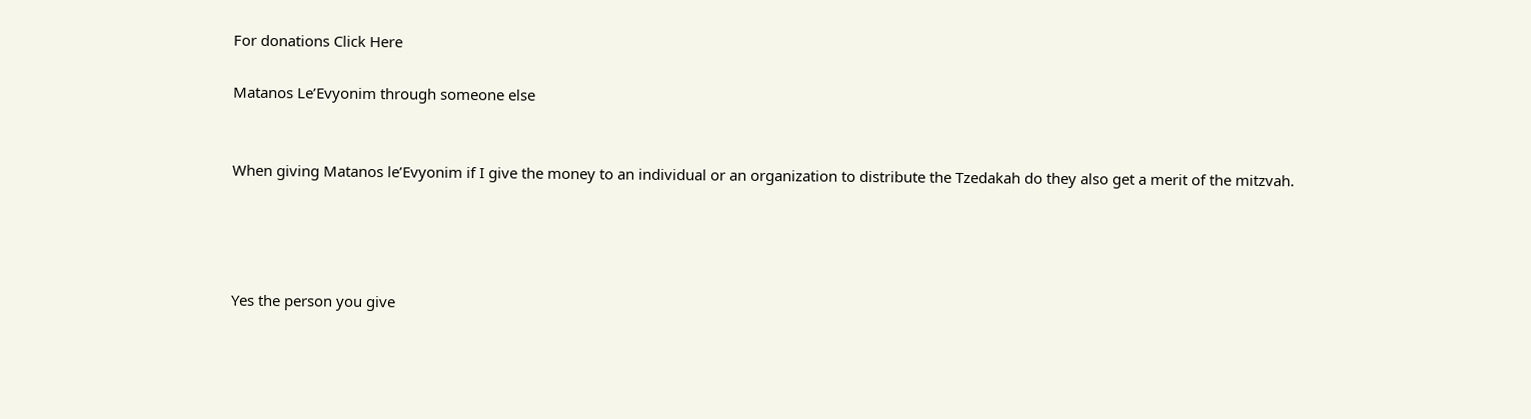For donations Click Here

Matanos Le’Evyonim through someone else


When giving Matanos le’Evyonim if I give the money to an individual or an organization to distribute the Tzedakah do they also get a merit of the mitzvah.




Yes the person you give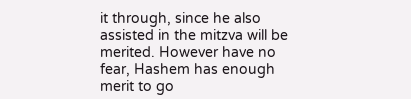it through, since he also assisted in the mitzva will be merited. However have no fear, Hashem has enough merit to go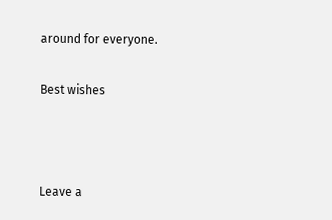around for everyone.

Best wishes



Leave a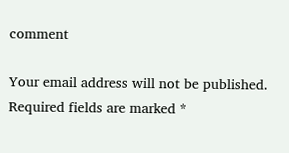comment

Your email address will not be published. Required fields are marked *